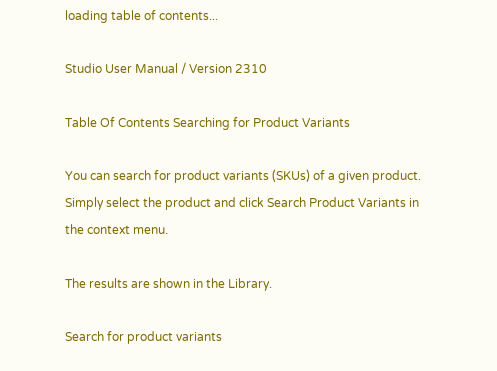loading table of contents...

Studio User Manual / Version 2310

Table Of Contents Searching for Product Variants

You can search for product variants (SKUs) of a given product. Simply select the product and click Search Product Variants in the context menu.

The results are shown in the Library.

Search for product variants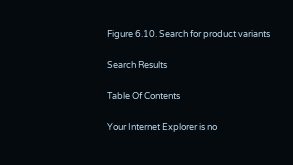Figure 6.10. Search for product variants

Search Results

Table Of Contents

Your Internet Explorer is no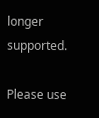longer supported.

Please use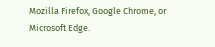Mozilla Firefox, Google Chrome, or Microsoft Edge.